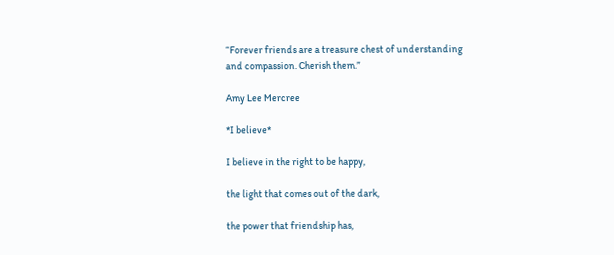“Forever friends are a treasure chest of understanding and compassion. Cherish them.”

Amy Lee Mercree

*I believe*

I believe in the right to be happy,

the light that comes out of the dark,

the power that friendship has,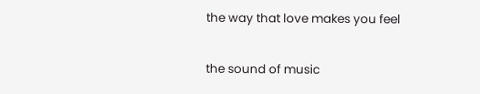the way that love makes you feel

the sound of music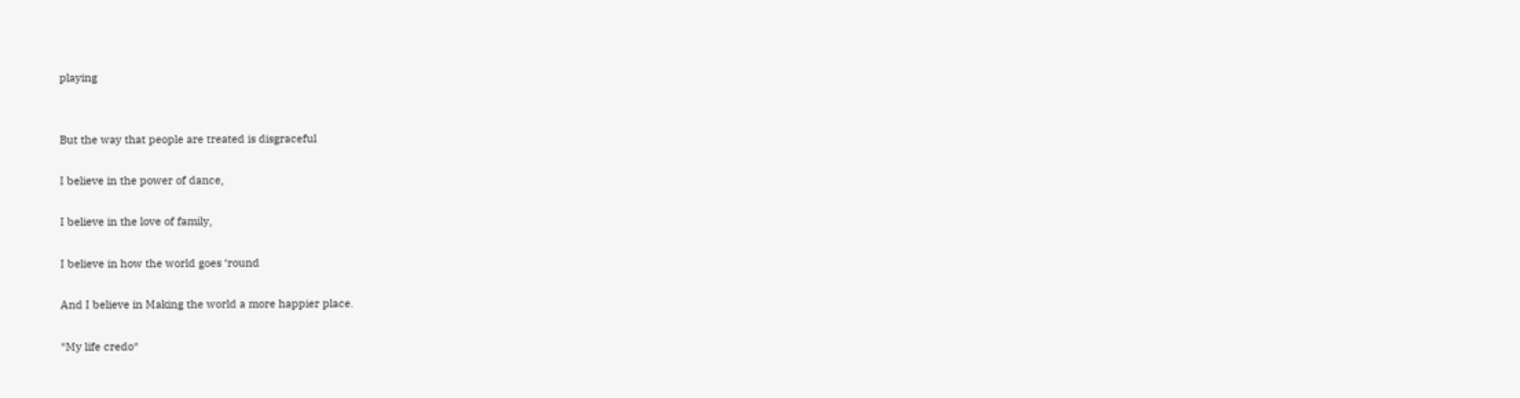playing


But the way that people are treated is disgraceful

I believe in the power of dance,

I believe in the love of family,

I believe in how the world goes ‘round

And I believe in Making the world a more happier place.

*My life credo*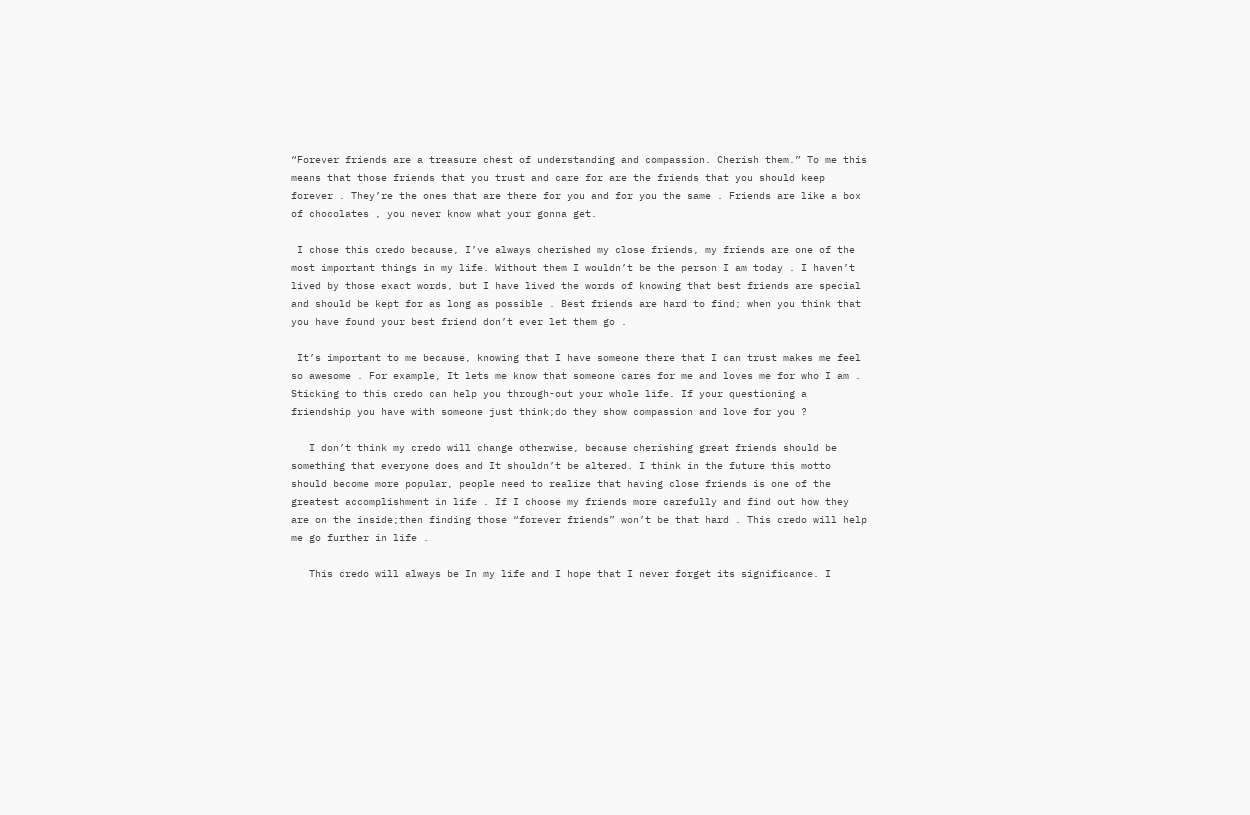“Forever friends are a treasure chest of understanding and compassion. Cherish them.” To me this means that those friends that you trust and care for are the friends that you should keep forever . They’re the ones that are there for you and for you the same . Friends are like a box of chocolates , you never know what your gonna get.

 I chose this credo because, I’ve always cherished my close friends, my friends are one of the most important things in my life. Without them I wouldn’t be the person I am today . I haven’t lived by those exact words, but I have lived the words of knowing that best friends are special and should be kept for as long as possible . Best friends are hard to find; when you think that you have found your best friend don’t ever let them go .

 It’s important to me because, knowing that I have someone there that I can trust makes me feel so awesome . For example, It lets me know that someone cares for me and loves me for who I am . Sticking to this credo can help you through-out your whole life. If your questioning a friendship you have with someone just think;do they show compassion and love for you ?

   I don’t think my credo will change otherwise, because cherishing great friends should be something that everyone does and It shouldn’t be altered. I think in the future this motto should become more popular, people need to realize that having close friends is one of the greatest accomplishment in life . If I choose my friends more carefully and find out how they are on the inside;then finding those “forever friends” won’t be that hard . This credo will help me go further in life .

   This credo will always be In my life and I hope that I never forget its significance. I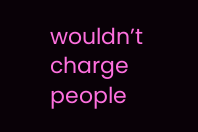wouldn’t charge people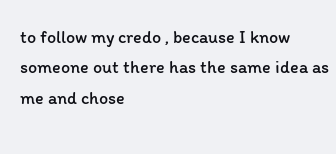to follow my credo , because I know someone out there has the same idea as me and chose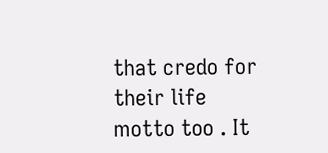that credo for their life motto too . It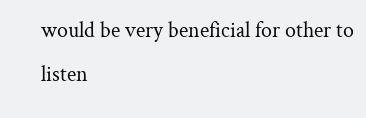would be very beneficial for other to listen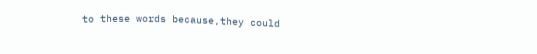to these words because,they could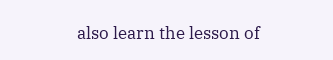also learn the lesson of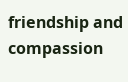friendship and compassion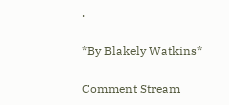.

*By Blakely Watkins*

Comment Stream